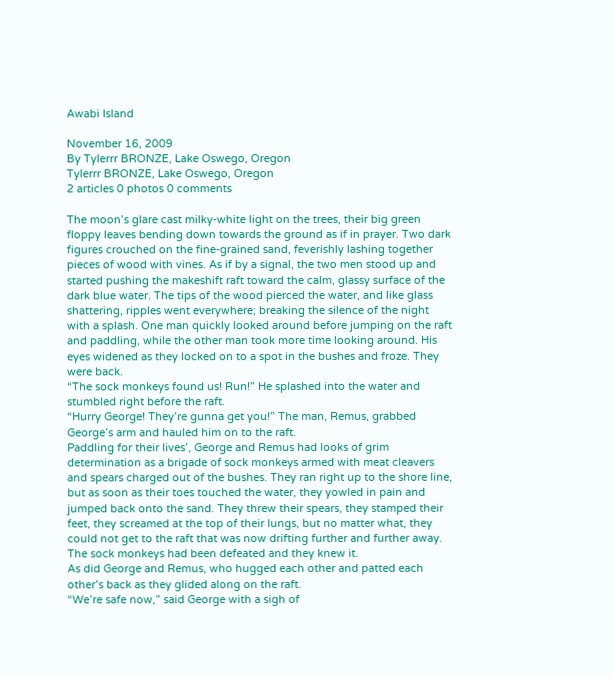Awabi Island

November 16, 2009
By Tylerrr BRONZE, Lake Oswego, Oregon
Tylerrr BRONZE, Lake Oswego, Oregon
2 articles 0 photos 0 comments

The moon’s glare cast milky-white light on the trees, their big green floppy leaves bending down towards the ground as if in prayer. Two dark figures crouched on the fine-grained sand, feverishly lashing together pieces of wood with vines. As if by a signal, the two men stood up and started pushing the makeshift raft toward the calm, glassy surface of the dark blue water. The tips of the wood pierced the water, and like glass shattering, ripples went everywhere; breaking the silence of the night with a splash. One man quickly looked around before jumping on the raft and paddling, while the other man took more time looking around. His eyes widened as they locked on to a spot in the bushes and froze. They were back.
“The sock monkeys found us! Run!” He splashed into the water and stumbled right before the raft.
“Hurry George! They’re gunna get you!” The man, Remus, grabbed George’s arm and hauled him on to the raft.
Paddling for their lives’, George and Remus had looks of grim determination as a brigade of sock monkeys armed with meat cleavers and spears charged out of the bushes. They ran right up to the shore line, but as soon as their toes touched the water, they yowled in pain and jumped back onto the sand. They threw their spears, they stamped their feet, they screamed at the top of their lungs, but no matter what, they could not get to the raft that was now drifting further and further away. The sock monkeys had been defeated and they knew it.
As did George and Remus, who hugged each other and patted each other’s back as they glided along on the raft.
“We’re safe now,” said George with a sigh of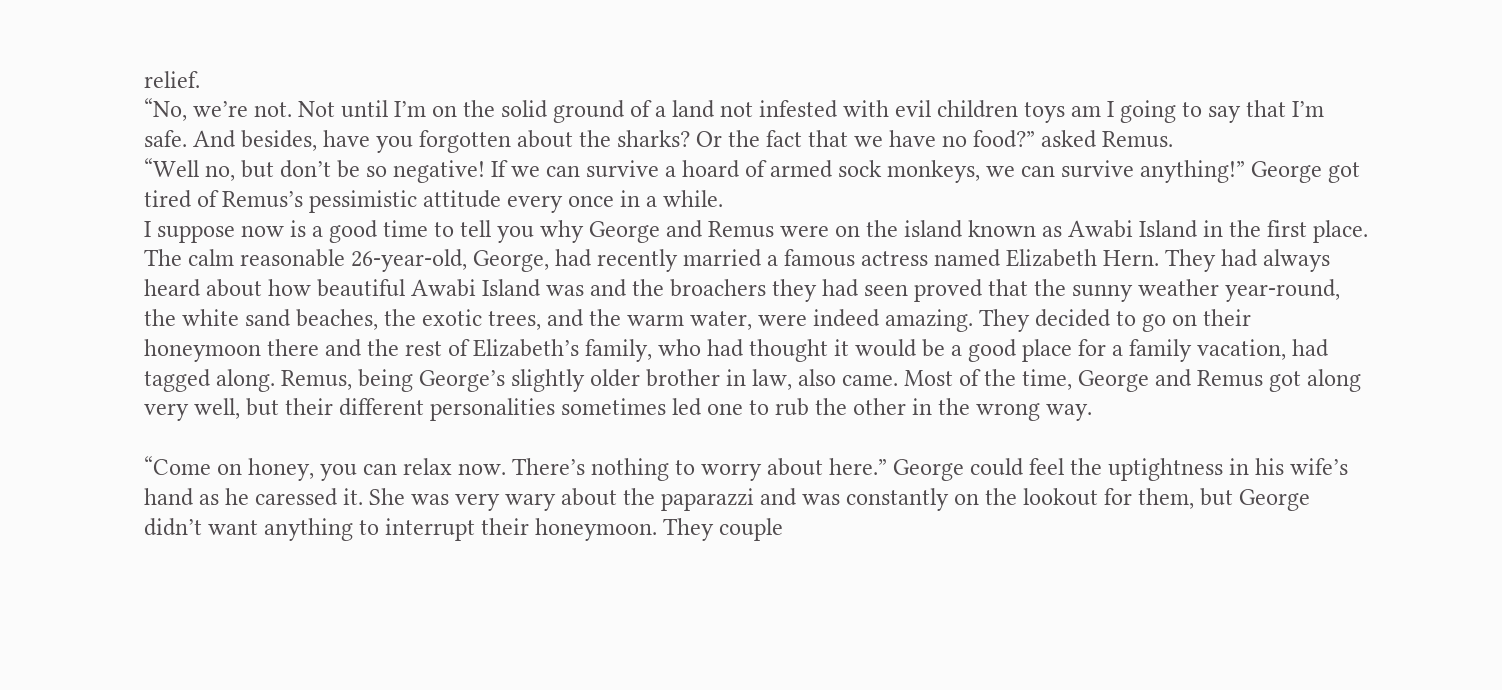relief.
“No, we’re not. Not until I’m on the solid ground of a land not infested with evil children toys am I going to say that I’m safe. And besides, have you forgotten about the sharks? Or the fact that we have no food?” asked Remus.
“Well no, but don’t be so negative! If we can survive a hoard of armed sock monkeys, we can survive anything!” George got tired of Remus’s pessimistic attitude every once in a while.
I suppose now is a good time to tell you why George and Remus were on the island known as Awabi Island in the first place. The calm reasonable 26-year-old, George, had recently married a famous actress named Elizabeth Hern. They had always heard about how beautiful Awabi Island was and the broachers they had seen proved that the sunny weather year-round, the white sand beaches, the exotic trees, and the warm water, were indeed amazing. They decided to go on their honeymoon there and the rest of Elizabeth’s family, who had thought it would be a good place for a family vacation, had tagged along. Remus, being George’s slightly older brother in law, also came. Most of the time, George and Remus got along very well, but their different personalities sometimes led one to rub the other in the wrong way.

“Come on honey, you can relax now. There’s nothing to worry about here.” George could feel the uptightness in his wife’s hand as he caressed it. She was very wary about the paparazzi and was constantly on the lookout for them, but George didn’t want anything to interrupt their honeymoon. They couple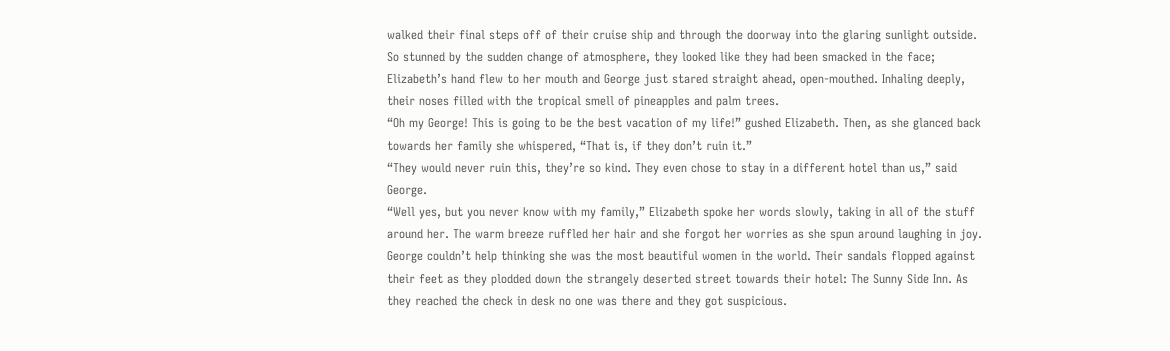walked their final steps off of their cruise ship and through the doorway into the glaring sunlight outside. So stunned by the sudden change of atmosphere, they looked like they had been smacked in the face; Elizabeth’s hand flew to her mouth and George just stared straight ahead, open-mouthed. Inhaling deeply, their noses filled with the tropical smell of pineapples and palm trees.
“Oh my George! This is going to be the best vacation of my life!” gushed Elizabeth. Then, as she glanced back towards her family she whispered, “That is, if they don’t ruin it.”
“They would never ruin this, they’re so kind. They even chose to stay in a different hotel than us,” said George.
“Well yes, but you never know with my family,” Elizabeth spoke her words slowly, taking in all of the stuff around her. The warm breeze ruffled her hair and she forgot her worries as she spun around laughing in joy. George couldn’t help thinking she was the most beautiful women in the world. Their sandals flopped against their feet as they plodded down the strangely deserted street towards their hotel: The Sunny Side Inn. As they reached the check in desk no one was there and they got suspicious.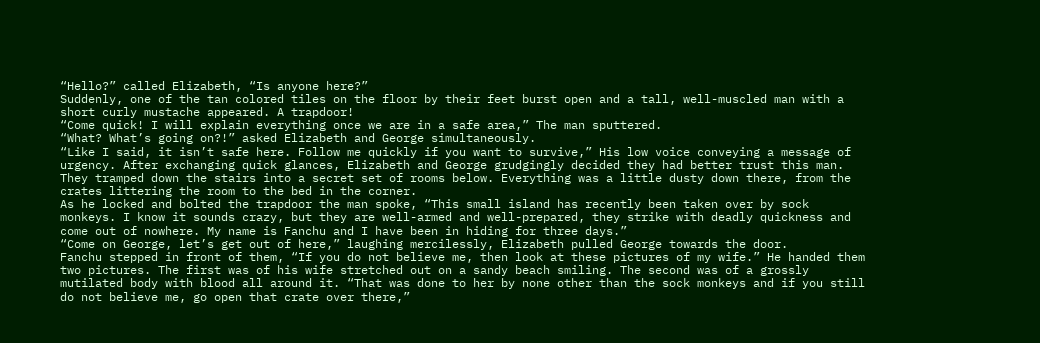“Hello?” called Elizabeth, “Is anyone here?”
Suddenly, one of the tan colored tiles on the floor by their feet burst open and a tall, well-muscled man with a short curly mustache appeared. A trapdoor!
“Come quick! I will explain everything once we are in a safe area,” The man sputtered.
“What? What’s going on?!” asked Elizabeth and George simultaneously.
“Like I said, it isn’t safe here. Follow me quickly if you want to survive,” His low voice conveying a message of urgency. After exchanging quick glances, Elizabeth and George grudgingly decided they had better trust this man. They tramped down the stairs into a secret set of rooms below. Everything was a little dusty down there, from the crates littering the room to the bed in the corner.
As he locked and bolted the trapdoor the man spoke, “This small island has recently been taken over by sock monkeys. I know it sounds crazy, but they are well-armed and well-prepared, they strike with deadly quickness and come out of nowhere. My name is Fanchu and I have been in hiding for three days.”
“Come on George, let’s get out of here,” laughing mercilessly, Elizabeth pulled George towards the door.
Fanchu stepped in front of them, “If you do not believe me, then look at these pictures of my wife.” He handed them two pictures. The first was of his wife stretched out on a sandy beach smiling. The second was of a grossly mutilated body with blood all around it. “That was done to her by none other than the sock monkeys and if you still do not believe me, go open that crate over there,”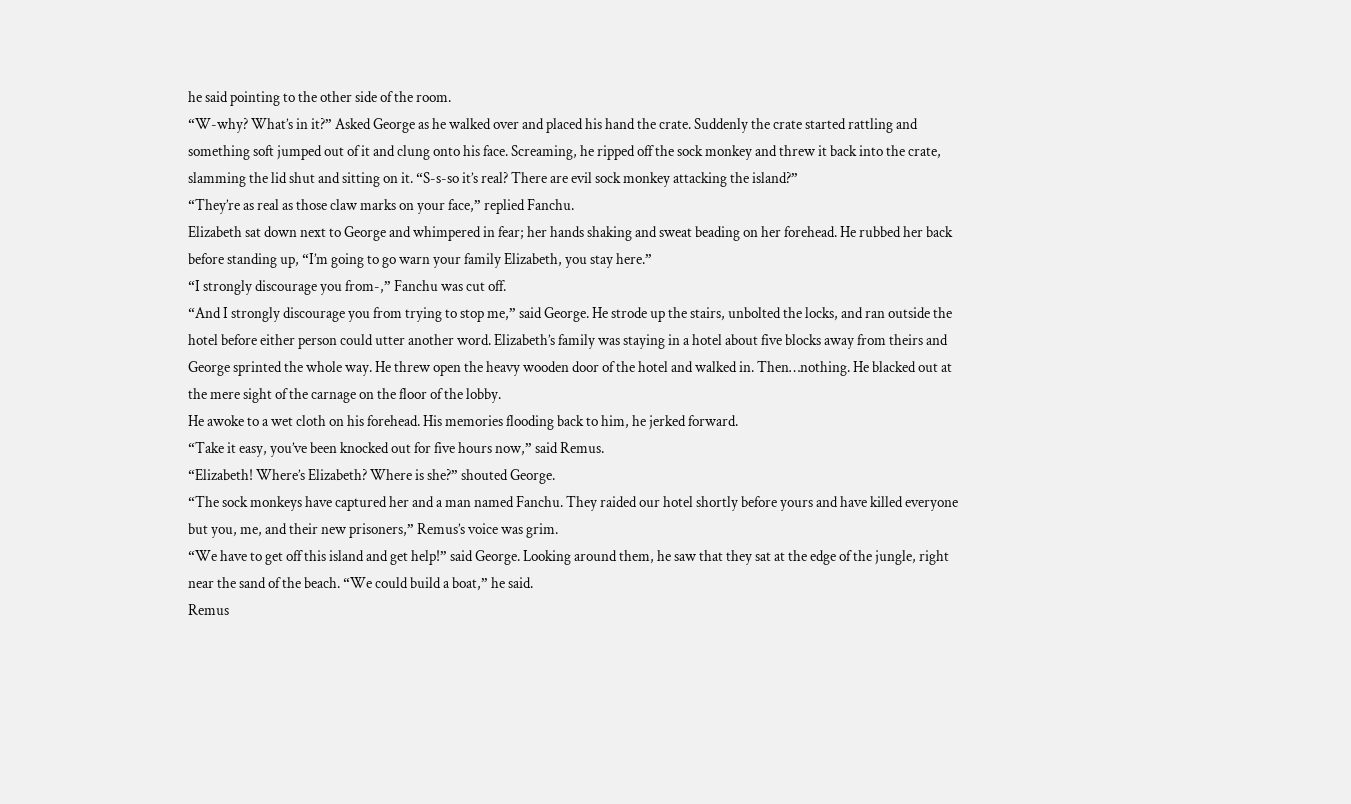he said pointing to the other side of the room.
“W-why? What’s in it?” Asked George as he walked over and placed his hand the crate. Suddenly the crate started rattling and something soft jumped out of it and clung onto his face. Screaming, he ripped off the sock monkey and threw it back into the crate, slamming the lid shut and sitting on it. “S-s-so it’s real? There are evil sock monkey attacking the island?”
“They’re as real as those claw marks on your face,” replied Fanchu.
Elizabeth sat down next to George and whimpered in fear; her hands shaking and sweat beading on her forehead. He rubbed her back before standing up, “I’m going to go warn your family Elizabeth, you stay here.”
“I strongly discourage you from-,” Fanchu was cut off.
“And I strongly discourage you from trying to stop me,” said George. He strode up the stairs, unbolted the locks, and ran outside the hotel before either person could utter another word. Elizabeth’s family was staying in a hotel about five blocks away from theirs and George sprinted the whole way. He threw open the heavy wooden door of the hotel and walked in. Then…nothing. He blacked out at the mere sight of the carnage on the floor of the lobby.
He awoke to a wet cloth on his forehead. His memories flooding back to him, he jerked forward.
“Take it easy, you’ve been knocked out for five hours now,” said Remus.
“Elizabeth! Where’s Elizabeth? Where is she?” shouted George.
“The sock monkeys have captured her and a man named Fanchu. They raided our hotel shortly before yours and have killed everyone but you, me, and their new prisoners,” Remus’s voice was grim.
“We have to get off this island and get help!” said George. Looking around them, he saw that they sat at the edge of the jungle, right near the sand of the beach. “We could build a boat,” he said.
Remus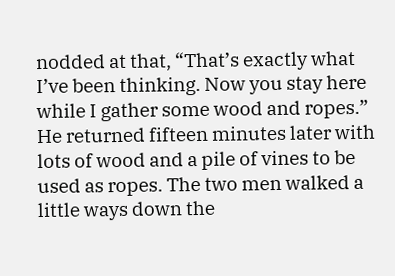nodded at that, “That’s exactly what I’ve been thinking. Now you stay here while I gather some wood and ropes.”
He returned fifteen minutes later with lots of wood and a pile of vines to be used as ropes. The two men walked a little ways down the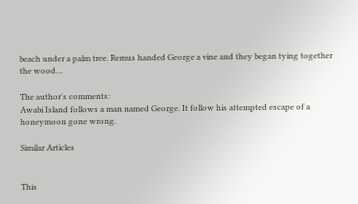beach under a palm tree. Remus handed George a vine and they began tying together the wood…

The author's comments:
Awabi Island follows a man named George. It follow his attempted escape of a honeymoon gone wrong.

Similar Articles


This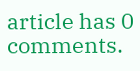article has 0 comments.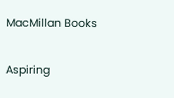MacMillan Books

Aspiring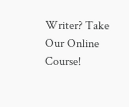Writer? Take Our Online Course!